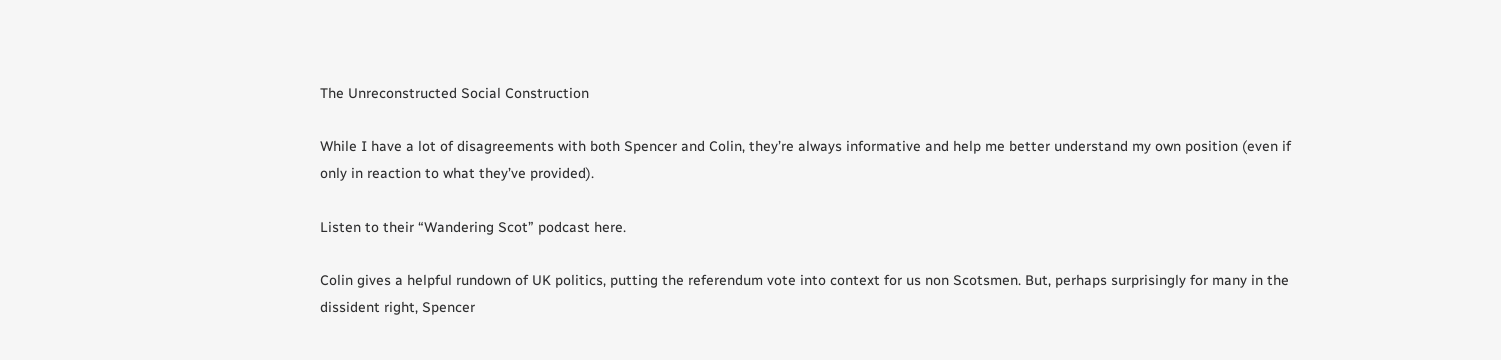The Unreconstructed Social Construction

While I have a lot of disagreements with both Spencer and Colin, they’re always informative and help me better understand my own position (even if only in reaction to what they’ve provided).

Listen to their “Wandering Scot” podcast here.

Colin gives a helpful rundown of UK politics, putting the referendum vote into context for us non Scotsmen. But, perhaps surprisingly for many in the dissident right, Spencer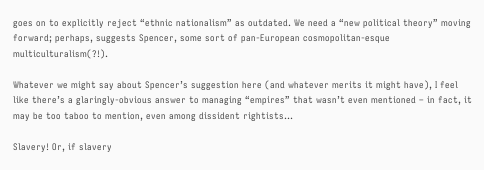goes on to explicitly reject “ethnic nationalism” as outdated. We need a “new political theory” moving forward; perhaps, suggests Spencer, some sort of pan-European cosmopolitan-esque multiculturalism(?!).

Whatever we might say about Spencer’s suggestion here (and whatever merits it might have), I feel like there’s a glaringly-obvious answer to managing “empires” that wasn’t even mentioned – in fact, it may be too taboo to mention, even among dissident rightists…

Slavery! Or, if slavery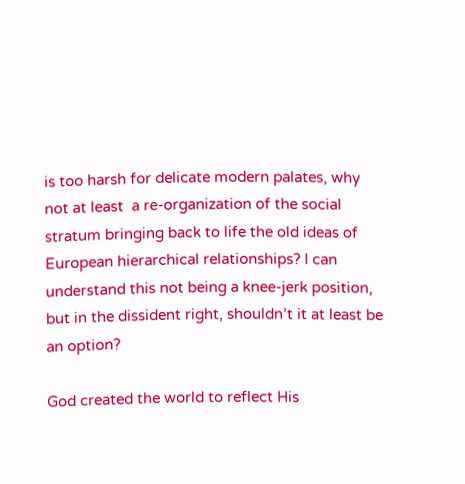is too harsh for delicate modern palates, why not at least  a re-organization of the social stratum bringing back to life the old ideas of European hierarchical relationships? I can understand this not being a knee-jerk position, but in the dissident right, shouldn’t it at least be an option?

God created the world to reflect His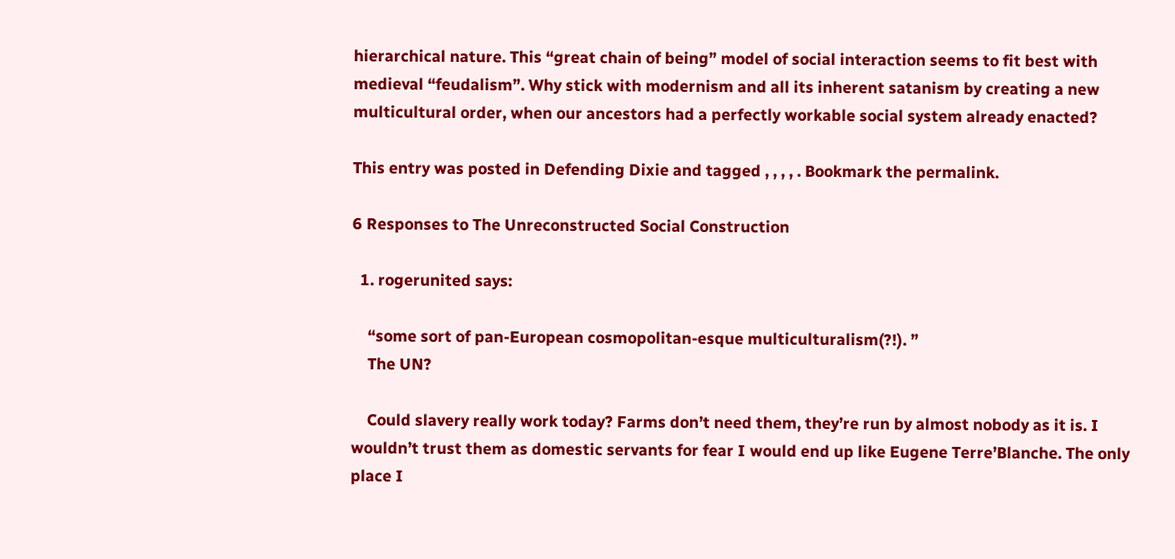hierarchical nature. This “great chain of being” model of social interaction seems to fit best with medieval “feudalism”. Why stick with modernism and all its inherent satanism by creating a new multicultural order, when our ancestors had a perfectly workable social system already enacted?

This entry was posted in Defending Dixie and tagged , , , , . Bookmark the permalink.

6 Responses to The Unreconstructed Social Construction

  1. rogerunited says:

    “some sort of pan-European cosmopolitan-esque multiculturalism(?!). ”
    The UN?

    Could slavery really work today? Farms don’t need them, they’re run by almost nobody as it is. I wouldn’t trust them as domestic servants for fear I would end up like Eugene Terre’Blanche. The only place I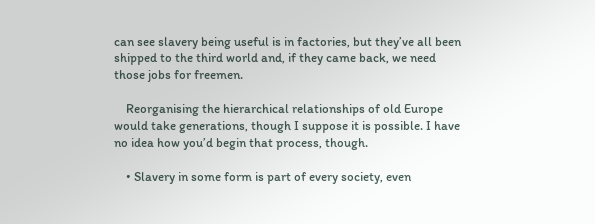can see slavery being useful is in factories, but they’ve all been shipped to the third world and, if they came back, we need those jobs for freemen.

    Reorganising the hierarchical relationships of old Europe would take generations, though I suppose it is possible. I have no idea how you’d begin that process, though.

    • Slavery in some form is part of every society, even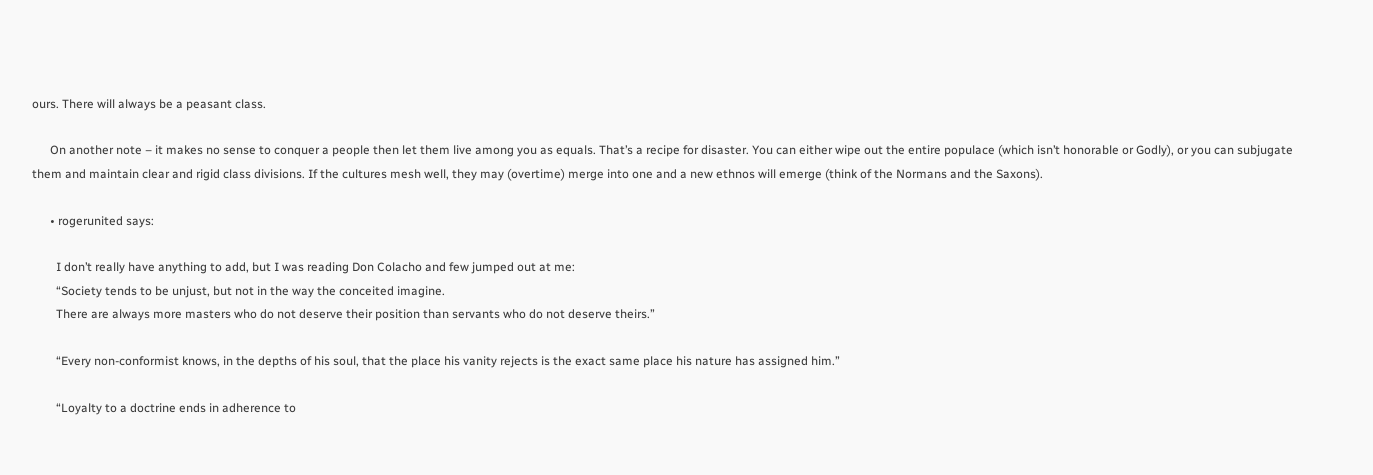ours. There will always be a peasant class.

      On another note – it makes no sense to conquer a people then let them live among you as equals. That’s a recipe for disaster. You can either wipe out the entire populace (which isn’t honorable or Godly), or you can subjugate them and maintain clear and rigid class divisions. If the cultures mesh well, they may (overtime) merge into one and a new ethnos will emerge (think of the Normans and the Saxons).

      • rogerunited says:

        I don’t really have anything to add, but I was reading Don Colacho and few jumped out at me:
        “Society tends to be unjust, but not in the way the conceited imagine.
        There are always more masters who do not deserve their position than servants who do not deserve theirs.”

        “Every non-conformist knows, in the depths of his soul, that the place his vanity rejects is the exact same place his nature has assigned him.”

        “Loyalty to a doctrine ends in adherence to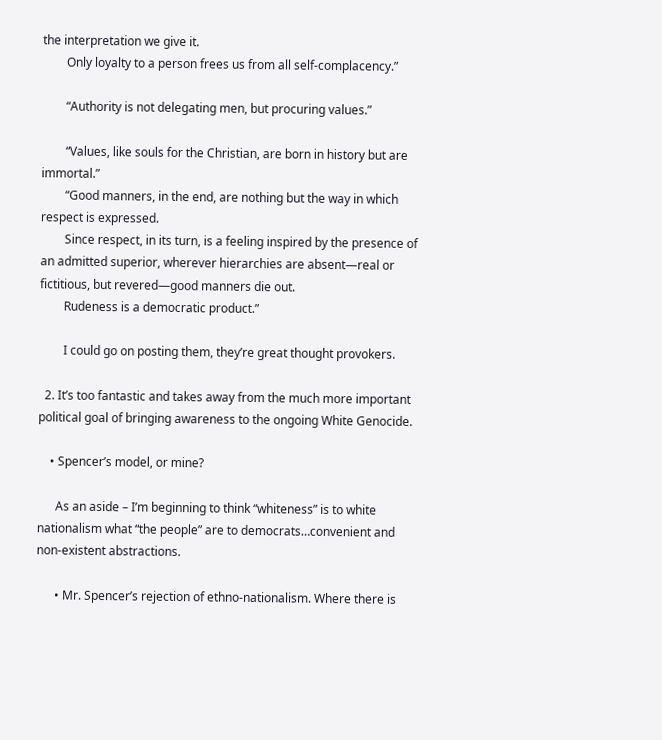the interpretation we give it.
        Only loyalty to a person frees us from all self-complacency.”

        “Authority is not delegating men, but procuring values.”

        “Values, like souls for the Christian, are born in history but are immortal.”
        “Good manners, in the end, are nothing but the way in which respect is expressed.
        Since respect, in its turn, is a feeling inspired by the presence of an admitted superior, wherever hierarchies are absent—real or fictitious, but revered—good manners die out.
        Rudeness is a democratic product.”

        I could go on posting them, they’re great thought provokers.

  2. It’s too fantastic and takes away from the much more important political goal of bringing awareness to the ongoing White Genocide.

    • Spencer’s model, or mine?

      As an aside – I’m beginning to think “whiteness” is to white nationalism what “the people” are to democrats…convenient and non-existent abstractions.

      • Mr. Spencer’s rejection of ethno-nationalism. Where there is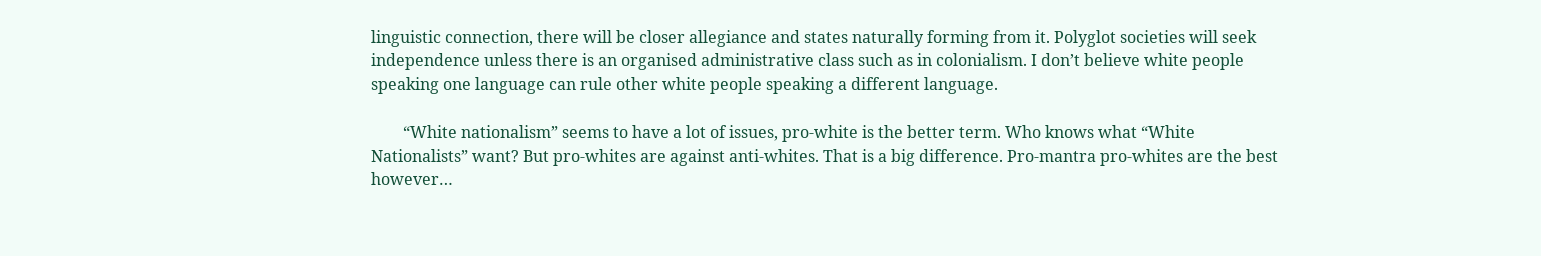linguistic connection, there will be closer allegiance and states naturally forming from it. Polyglot societies will seek independence unless there is an organised administrative class such as in colonialism. I don’t believe white people speaking one language can rule other white people speaking a different language.

        “White nationalism” seems to have a lot of issues, pro-white is the better term. Who knows what “White Nationalists” want? But pro-whites are against anti-whites. That is a big difference. Pro-mantra pro-whites are the best however…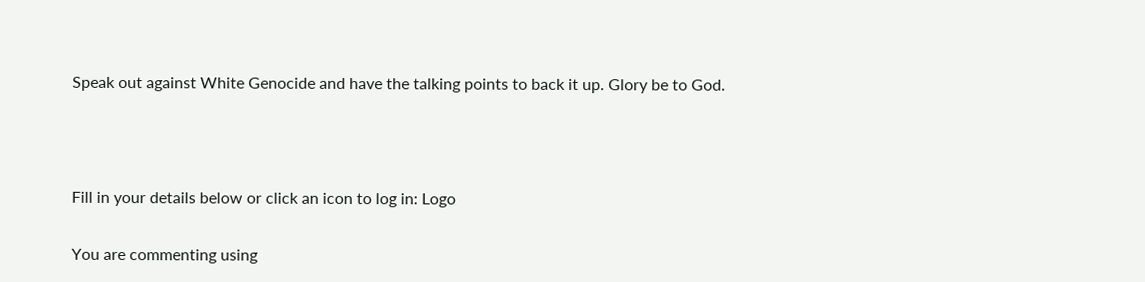Speak out against White Genocide and have the talking points to back it up. Glory be to God.



Fill in your details below or click an icon to log in: Logo

You are commenting using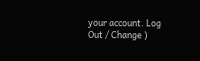your account. Log Out / Change )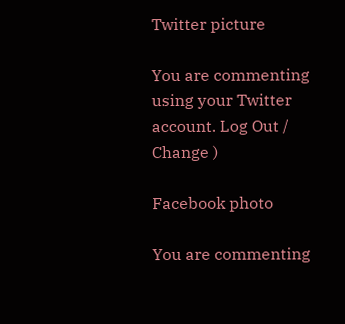Twitter picture

You are commenting using your Twitter account. Log Out / Change )

Facebook photo

You are commenting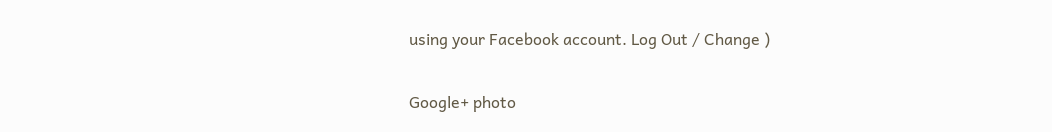using your Facebook account. Log Out / Change )

Google+ photo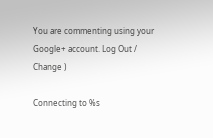You are commenting using your Google+ account. Log Out / Change )

Connecting to %s